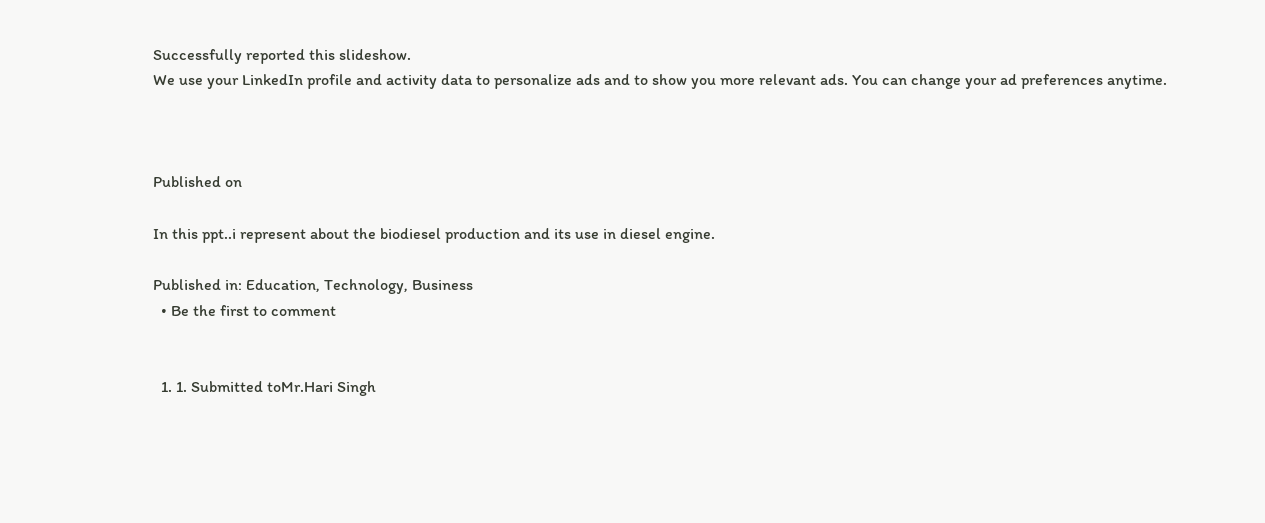Successfully reported this slideshow.
We use your LinkedIn profile and activity data to personalize ads and to show you more relevant ads. You can change your ad preferences anytime.



Published on

In this ppt..i represent about the biodiesel production and its use in diesel engine.

Published in: Education, Technology, Business
  • Be the first to comment


  1. 1. Submitted toMr.Hari Singh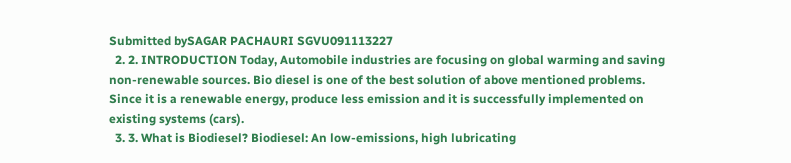Submitted bySAGAR PACHAURI SGVU091113227
  2. 2. INTRODUCTION Today, Automobile industries are focusing on global warming and saving non-renewable sources. Bio diesel is one of the best solution of above mentioned problems. Since it is a renewable energy, produce less emission and it is successfully implemented on existing systems (cars).
  3. 3. What is Biodiesel? Biodiesel: An low-emissions, high lubricating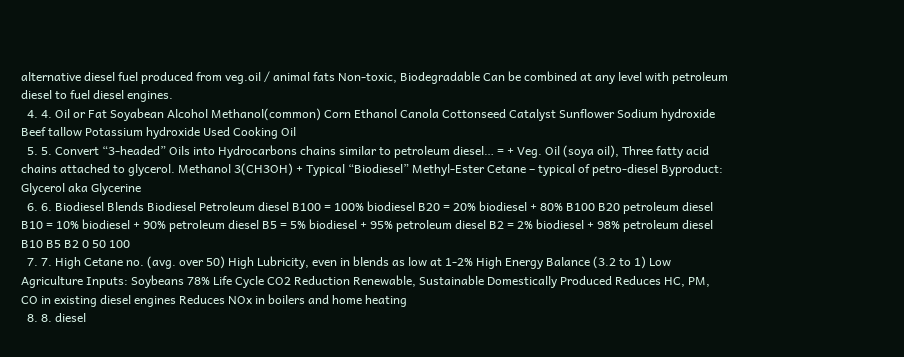alternative diesel fuel produced from veg.oil / animal fats Non-toxic, Biodegradable Can be combined at any level with petroleum diesel to fuel diesel engines.
  4. 4. Oil or Fat Soyabean Alcohol Methanol(common) Corn Ethanol Canola Cottonseed Catalyst Sunflower Sodium hydroxide Beef tallow Potassium hydroxide Used Cooking Oil
  5. 5. Convert “3-headed” Oils into Hydrocarbons chains similar to petroleum diesel… = + Veg. Oil (soya oil), Three fatty acid chains attached to glycerol. Methanol 3(CH3OH) + Typical “Biodiesel” Methyl-Ester Cetane – typical of petro-diesel Byproduct: Glycerol aka Glycerine
  6. 6. Biodiesel Blends Biodiesel Petroleum diesel B100 = 100% biodiesel B20 = 20% biodiesel + 80% B100 B20 petroleum diesel B10 = 10% biodiesel + 90% petroleum diesel B5 = 5% biodiesel + 95% petroleum diesel B2 = 2% biodiesel + 98% petroleum diesel B10 B5 B2 0 50 100
  7. 7. High Cetane no. (avg. over 50) High Lubricity, even in blends as low at 1-2% High Energy Balance (3.2 to 1) Low Agriculture Inputs: Soybeans 78% Life Cycle CO2 Reduction Renewable, Sustainable Domestically Produced Reduces HC, PM, CO in existing diesel engines Reduces NOx in boilers and home heating
  8. 8. diesel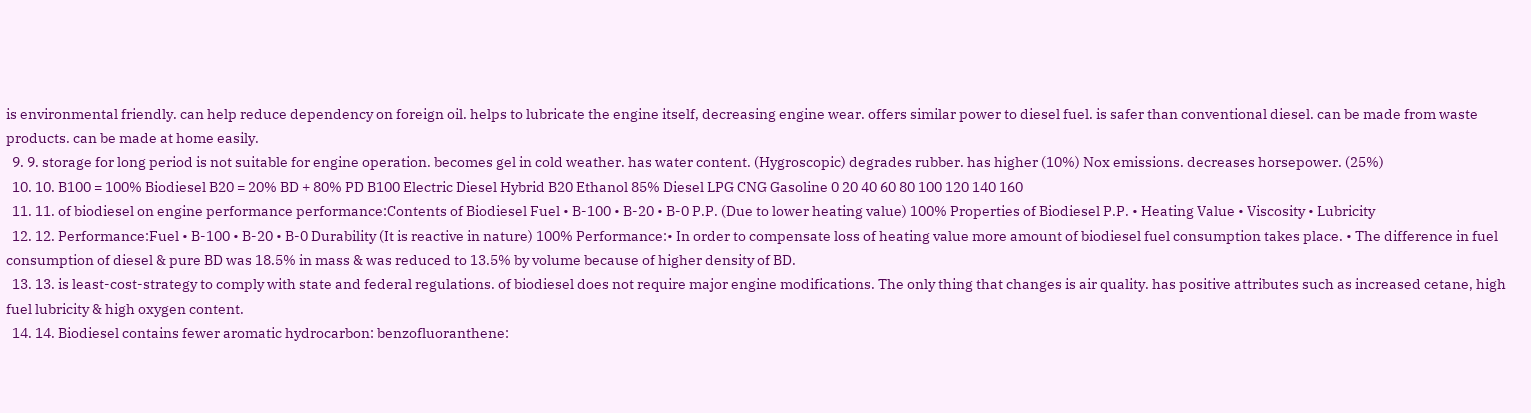is environmental friendly. can help reduce dependency on foreign oil. helps to lubricate the engine itself, decreasing engine wear. offers similar power to diesel fuel. is safer than conventional diesel. can be made from waste products. can be made at home easily.
  9. 9. storage for long period is not suitable for engine operation. becomes gel in cold weather. has water content. (Hygroscopic) degrades rubber. has higher (10%) Nox emissions. decreases horsepower. (25%)
  10. 10. B100 = 100% Biodiesel B20 = 20% BD + 80% PD B100 Electric Diesel Hybrid B20 Ethanol 85% Diesel LPG CNG Gasoline 0 20 40 60 80 100 120 140 160
  11. 11. of biodiesel on engine performance performance:Contents of Biodiesel Fuel • B-100 • B-20 • B-0 P.P. (Due to lower heating value) 100% Properties of Biodiesel P.P. • Heating Value • Viscosity • Lubricity
  12. 12. Performance:Fuel • B-100 • B-20 • B-0 Durability (It is reactive in nature) 100% Performance:• In order to compensate loss of heating value more amount of biodiesel fuel consumption takes place. • The difference in fuel consumption of diesel & pure BD was 18.5% in mass & was reduced to 13.5% by volume because of higher density of BD.
  13. 13. is least-cost-strategy to comply with state and federal regulations. of biodiesel does not require major engine modifications. The only thing that changes is air quality. has positive attributes such as increased cetane, high fuel lubricity & high oxygen content.
  14. 14. Biodiesel contains fewer aromatic hydrocarbon: benzofluoranthene: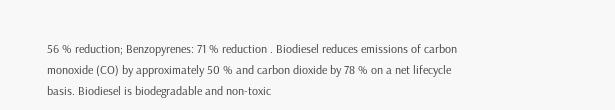56 % reduction; Benzopyrenes: 71 % reduction . Biodiesel reduces emissions of carbon monoxide (CO) by approximately 50 % and carbon dioxide by 78 % on a net lifecycle basis. Biodiesel is biodegradable and non-toxic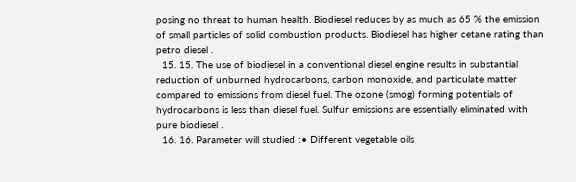posing no threat to human health. Biodiesel reduces by as much as 65 % the emission of small particles of solid combustion products. Biodiesel has higher cetane rating than petro diesel .
  15. 15. The use of biodiesel in a conventional diesel engine results in substantial reduction of unburned hydrocarbons, carbon monoxide, and particulate matter compared to emissions from diesel fuel. The ozone (smog) forming potentials of hydrocarbons is less than diesel fuel. Sulfur emissions are essentially eliminated with pure biodiesel .
  16. 16. Parameter will studied :• Different vegetable oils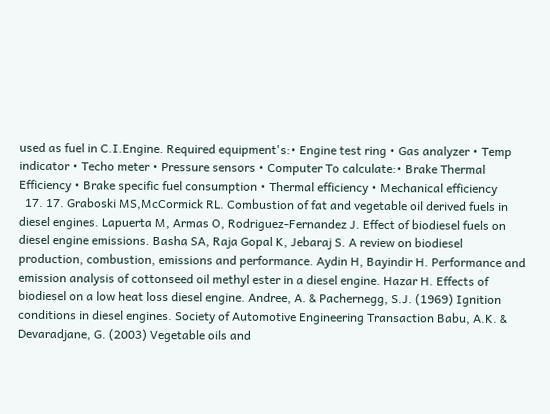used as fuel in C.I.Engine. Required equipment's:• Engine test ring • Gas analyzer • Temp indicator • Techo meter • Pressure sensors • Computer To calculate:• Brake Thermal Efficiency • Brake specific fuel consumption • Thermal efficiency • Mechanical efficiency
  17. 17. Graboski MS,McCormick RL. Combustion of fat and vegetable oil derived fuels in diesel engines. Lapuerta M, Armas O, Rodriguez-Fernandez J. Effect of biodiesel fuels on diesel engine emissions. Basha SA, Raja Gopal K, Jebaraj S. A review on biodiesel production, combustion, emissions and performance. Aydin H, Bayindir H. Performance and emission analysis of cottonseed oil methyl ester in a diesel engine. Hazar H. Effects of biodiesel on a low heat loss diesel engine. Andree, A. & Pachernegg, S.J. (1969) Ignition conditions in diesel engines. Society of Automotive Engineering Transaction Babu, A.K. & Devaradjane, G. (2003) Vegetable oils and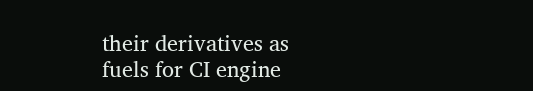their derivatives as fuels for CI engine